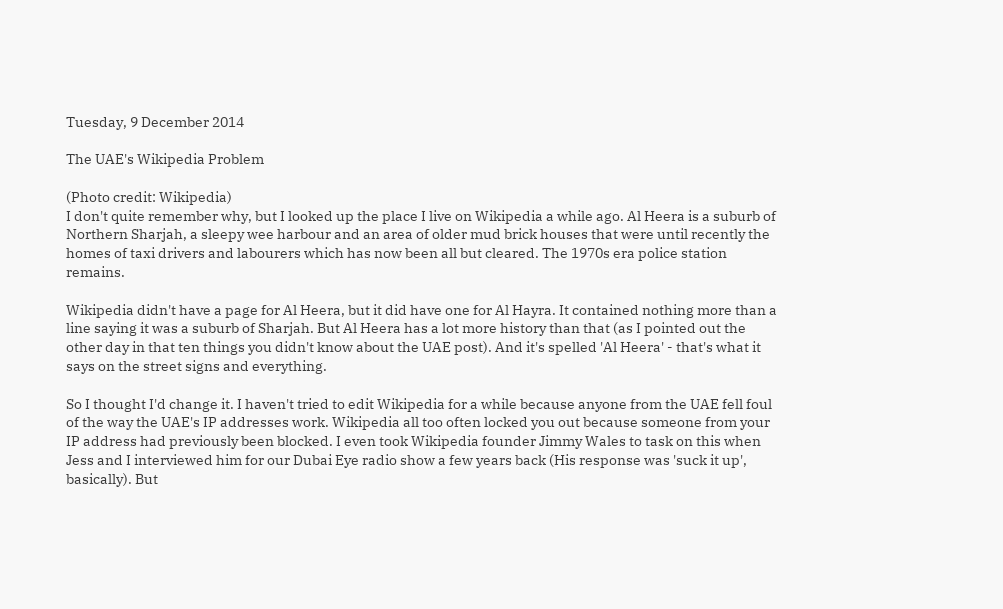Tuesday, 9 December 2014

The UAE's Wikipedia Problem

(Photo credit: Wikipedia)
I don't quite remember why, but I looked up the place I live on Wikipedia a while ago. Al Heera is a suburb of Northern Sharjah, a sleepy wee harbour and an area of older mud brick houses that were until recently the homes of taxi drivers and labourers which has now been all but cleared. The 1970s era police station remains.

Wikipedia didn't have a page for Al Heera, but it did have one for Al Hayra. It contained nothing more than a line saying it was a suburb of Sharjah. But Al Heera has a lot more history than that (as I pointed out the other day in that ten things you didn't know about the UAE post). And it's spelled 'Al Heera' - that's what it says on the street signs and everything.

So I thought I'd change it. I haven't tried to edit Wikipedia for a while because anyone from the UAE fell foul of the way the UAE's IP addresses work. Wikipedia all too often locked you out because someone from your IP address had previously been blocked. I even took Wikipedia founder Jimmy Wales to task on this when Jess and I interviewed him for our Dubai Eye radio show a few years back (His response was 'suck it up', basically). But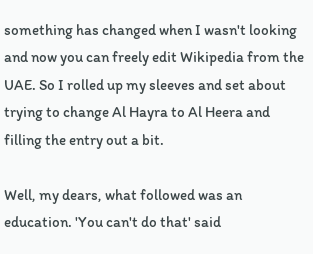something has changed when I wasn't looking and now you can freely edit Wikipedia from the UAE. So I rolled up my sleeves and set about trying to change Al Hayra to Al Heera and filling the entry out a bit.

Well, my dears, what followed was an education. 'You can't do that' said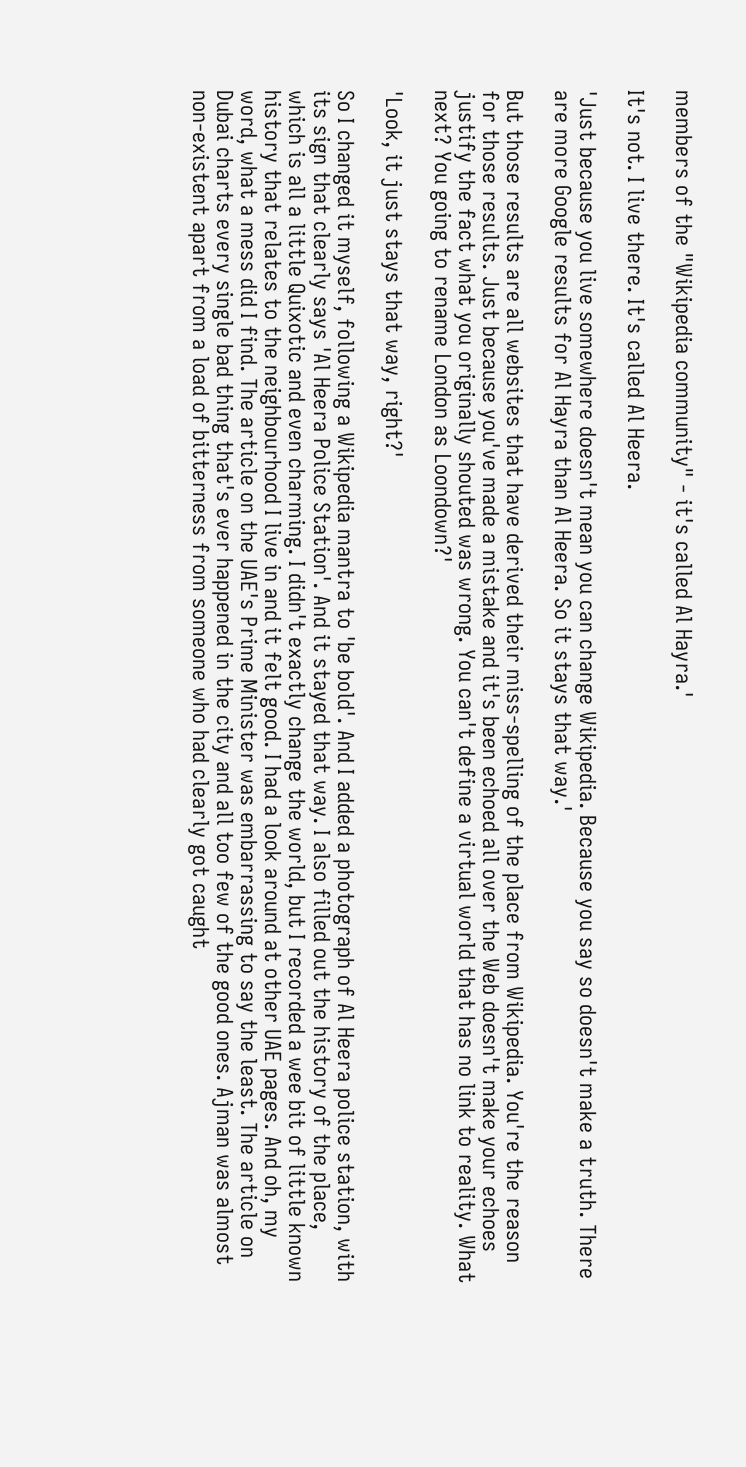members of the "Wikipedia community" - it's called Al Hayra.'

It's not. I live there. It's called Al Heera.

'Just because you live somewhere doesn't mean you can change Wikipedia. Because you say so doesn't make a truth. There are more Google results for Al Hayra than Al Heera. So it stays that way.'

But those results are all websites that have derived their miss-spelling of the place from Wikipedia. You're the reason for those results. Just because you've made a mistake and it's been echoed all over the Web doesn't make your echoes justify the fact what you originally shouted was wrong. You can't define a virtual world that has no link to reality. What next? You going to rename London as Loondown?'

'Look, it just stays that way, right?'

So I changed it myself, following a Wikipedia mantra to 'be bold'. And I added a photograph of Al Heera police station, with its sign that clearly says 'Al Heera Police Station'. And it stayed that way. I also filled out the history of the place, which is all a little Quixotic and even charming. I didn't exactly change the world, but I recorded a wee bit of little known history that relates to the neighbourhood I live in and it felt good. I had a look around at other UAE pages. And oh, my word, what a mess did I find. The article on the UAE's Prime Minister was embarrassing to say the least. The article on Dubai charts every single bad thing that's ever happened in the city and all too few of the good ones. Ajman was almost non-existent apart from a load of bitterness from someone who had clearly got caught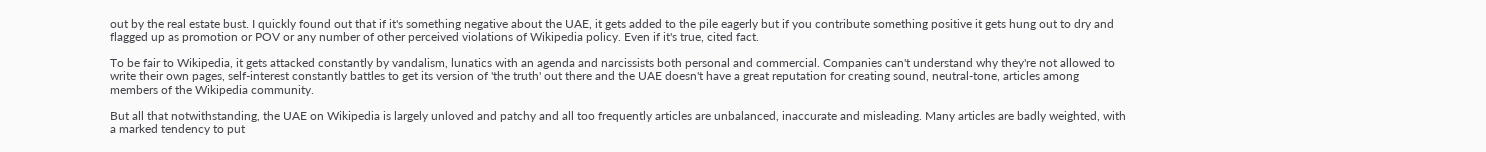out by the real estate bust. I quickly found out that if it's something negative about the UAE, it gets added to the pile eagerly but if you contribute something positive it gets hung out to dry and flagged up as promotion or POV or any number of other perceived violations of Wikipedia policy. Even if it's true, cited fact.

To be fair to Wikipedia, it gets attacked constantly by vandalism, lunatics with an agenda and narcissists both personal and commercial. Companies can't understand why they're not allowed to write their own pages, self-interest constantly battles to get its version of 'the truth' out there and the UAE doesn't have a great reputation for creating sound, neutral-tone, articles among members of the Wikipedia community.

But all that notwithstanding, the UAE on Wikipedia is largely unloved and patchy and all too frequently articles are unbalanced, inaccurate and misleading. Many articles are badly weighted, with a marked tendency to put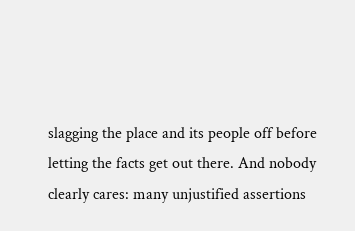slagging the place and its people off before letting the facts get out there. And nobody clearly cares: many unjustified assertions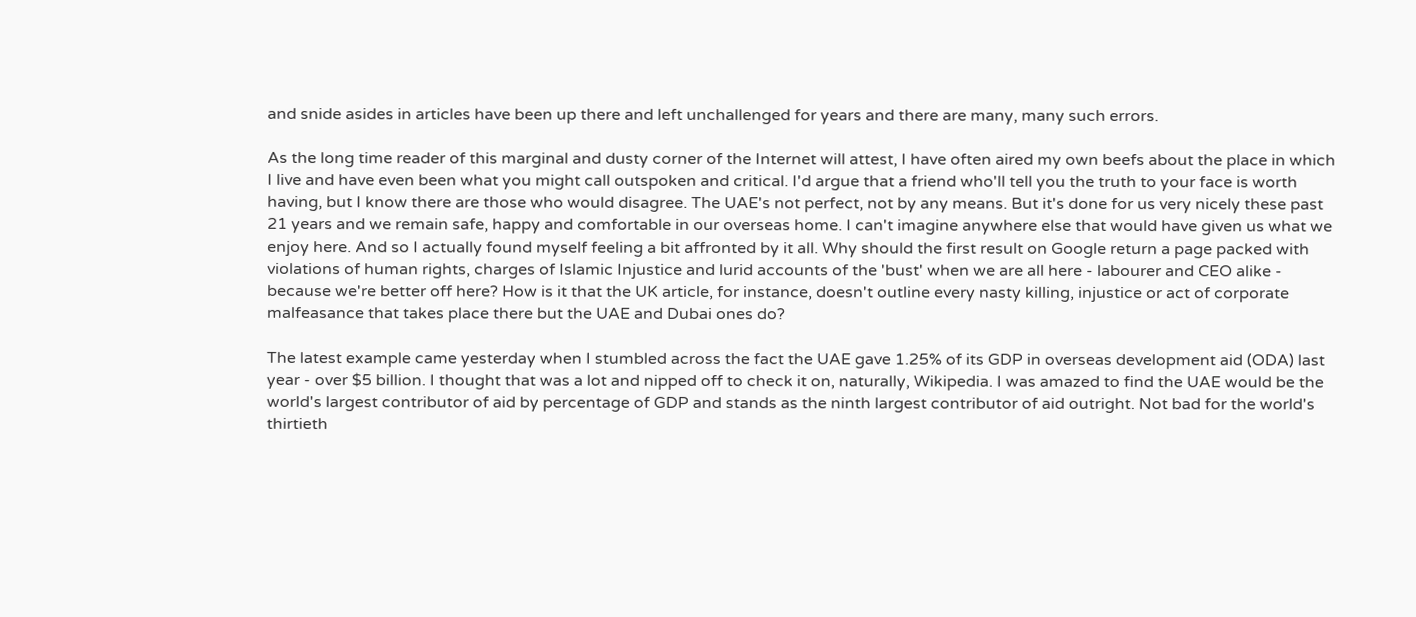and snide asides in articles have been up there and left unchallenged for years and there are many, many such errors.

As the long time reader of this marginal and dusty corner of the Internet will attest, I have often aired my own beefs about the place in which I live and have even been what you might call outspoken and critical. I'd argue that a friend who'll tell you the truth to your face is worth having, but I know there are those who would disagree. The UAE's not perfect, not by any means. But it's done for us very nicely these past 21 years and we remain safe, happy and comfortable in our overseas home. I can't imagine anywhere else that would have given us what we enjoy here. And so I actually found myself feeling a bit affronted by it all. Why should the first result on Google return a page packed with violations of human rights, charges of Islamic Injustice and lurid accounts of the 'bust' when we are all here - labourer and CEO alike - because we're better off here? How is it that the UK article, for instance, doesn't outline every nasty killing, injustice or act of corporate malfeasance that takes place there but the UAE and Dubai ones do?

The latest example came yesterday when I stumbled across the fact the UAE gave 1.25% of its GDP in overseas development aid (ODA) last year - over $5 billion. I thought that was a lot and nipped off to check it on, naturally, Wikipedia. I was amazed to find the UAE would be the world's largest contributor of aid by percentage of GDP and stands as the ninth largest contributor of aid outright. Not bad for the world's thirtieth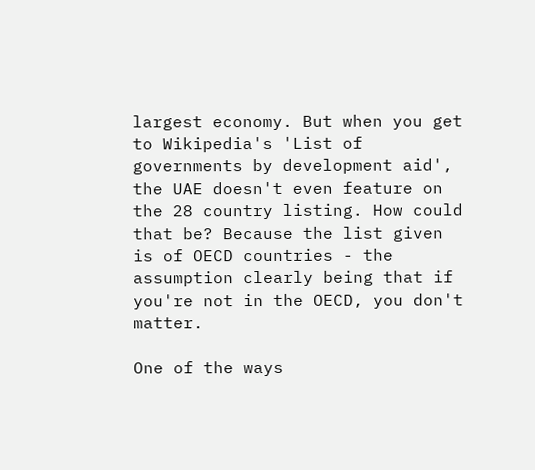largest economy. But when you get to Wikipedia's 'List of governments by development aid', the UAE doesn't even feature on the 28 country listing. How could that be? Because the list given is of OECD countries - the assumption clearly being that if you're not in the OECD, you don't matter.

One of the ways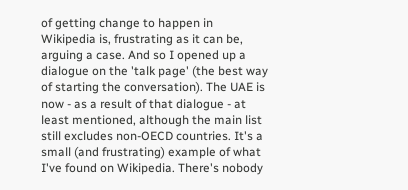of getting change to happen in Wikipedia is, frustrating as it can be, arguing a case. And so I opened up a dialogue on the 'talk page' (the best way of starting the conversation). The UAE is now - as a result of that dialogue - at least mentioned, although the main list still excludes non-OECD countries. It's a small (and frustrating) example of what I've found on Wikipedia. There's nobody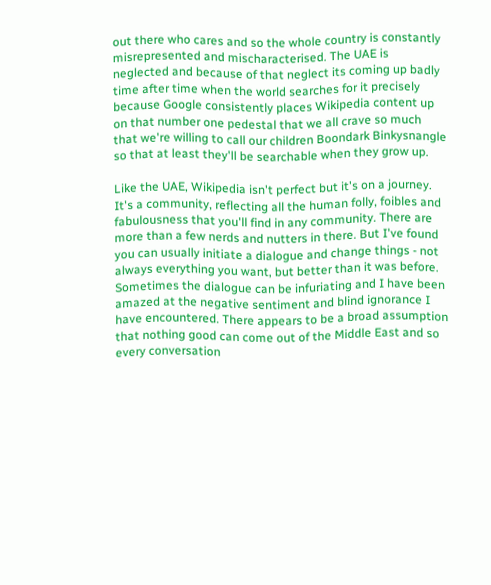out there who cares and so the whole country is constantly misrepresented and mischaracterised. The UAE is neglected and because of that neglect its coming up badly time after time when the world searches for it precisely because Google consistently places Wikipedia content up on that number one pedestal that we all crave so much that we're willing to call our children Boondark Binkysnangle so that at least they'll be searchable when they grow up.

Like the UAE, Wikipedia isn't perfect but it's on a journey. It's a community, reflecting all the human folly, foibles and fabulousness that you'll find in any community. There are more than a few nerds and nutters in there. But I've found you can usually initiate a dialogue and change things - not always everything you want, but better than it was before. Sometimes the dialogue can be infuriating and I have been amazed at the negative sentiment and blind ignorance I have encountered. There appears to be a broad assumption that nothing good can come out of the Middle East and so every conversation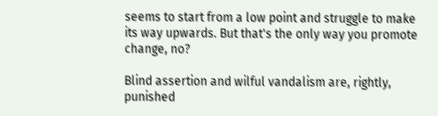seems to start from a low point and struggle to make its way upwards. But that's the only way you promote change, no?

Blind assertion and wilful vandalism are, rightly, punished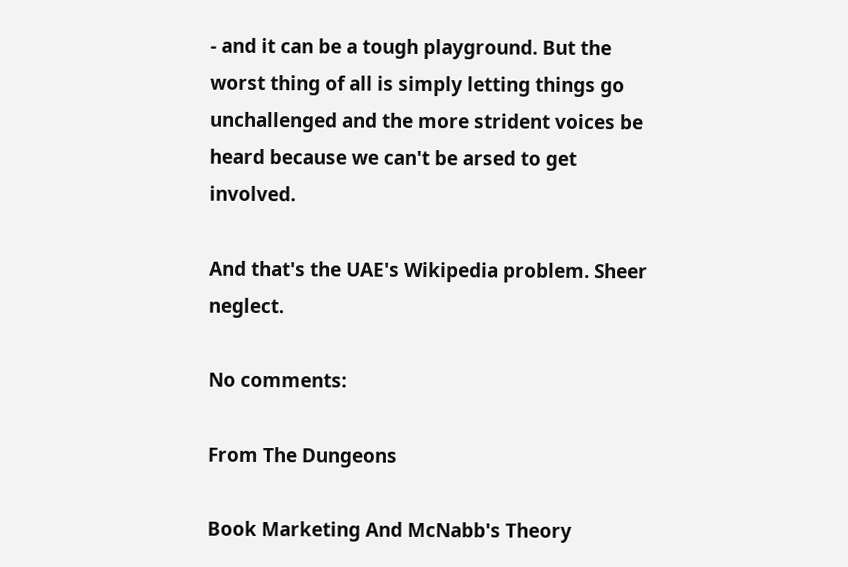- and it can be a tough playground. But the worst thing of all is simply letting things go unchallenged and the more strident voices be heard because we can't be arsed to get involved.

And that's the UAE's Wikipedia problem. Sheer neglect.

No comments:

From The Dungeons

Book Marketing And McNabb's Theory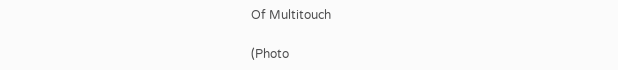Of Multitouch

(Photo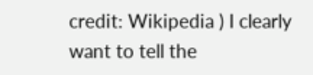credit: Wikipedia ) I clearly want to tell the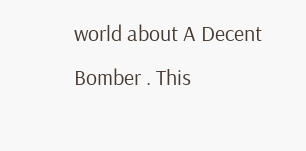world about A Decent Bomber . This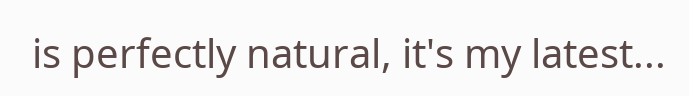is perfectly natural, it's my latest...